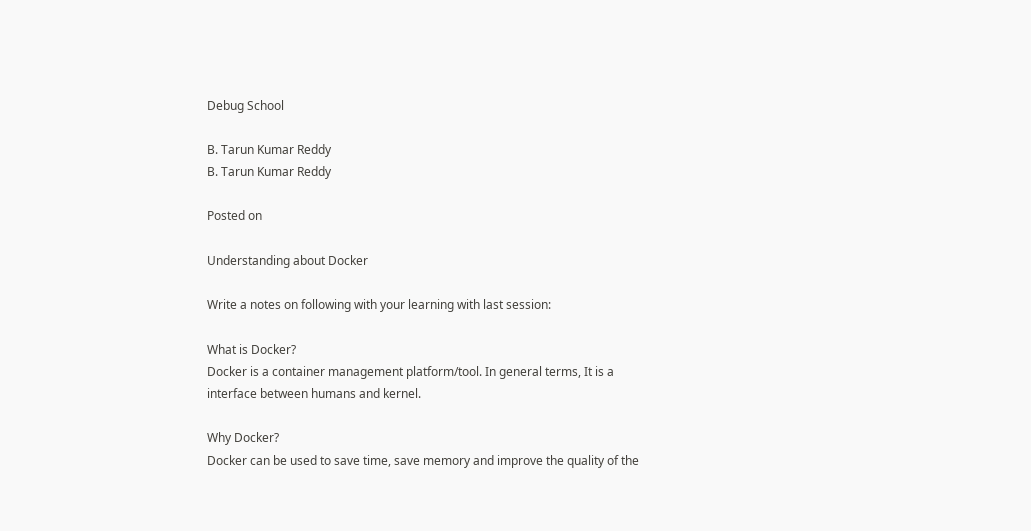Debug School

B. Tarun Kumar Reddy
B. Tarun Kumar Reddy

Posted on

Understanding about Docker

Write a notes on following with your learning with last session:

What is Docker?
Docker is a container management platform/tool. In general terms, It is a interface between humans and kernel.

Why Docker?
Docker can be used to save time, save memory and improve the quality of the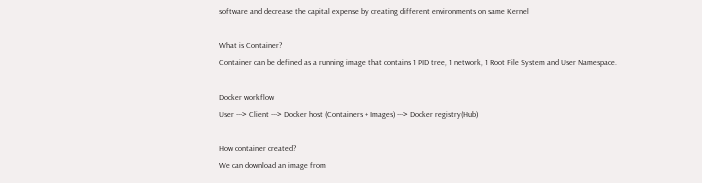software and decrease the capital expense by creating different environments on same Kernel

What is Container?
Container can be defined as a running image that contains 1 PID tree, 1 network, 1 Root File System and User Namespace.

Docker workflow
User ---> Client ---> Docker host (Containers + Images) ---> Docker registry(Hub)

How container created?
We can download an image from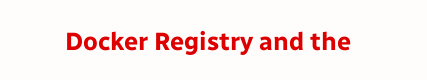Docker Registry and the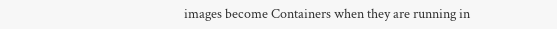images become Containers when they are running in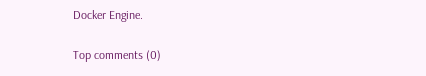Docker Engine.

Top comments (0)